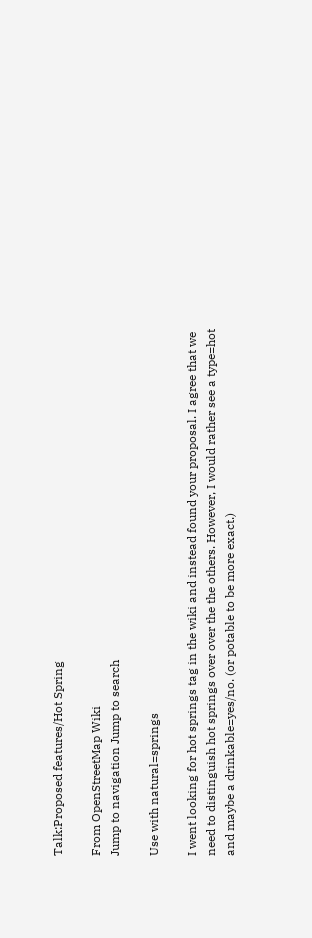Talk:Proposed features/Hot Spring

From OpenStreetMap Wiki
Jump to navigation Jump to search

Use with natural=springs

I went looking for hot springs tag in the wiki and instead found your proposal. I agree that we need to distinguish hot springs over over the the others. However, I would rather see a type=hot and maybe a drinkable=yes/no. (or potable to be more exact.)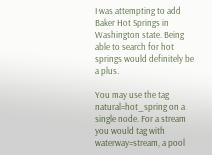I was attempting to add Baker Hot Springs in Washington state. Being able to search for hot springs would definitely be a plus.

You may use the tag natural=hot_spring on a single node. For a stream you would tag with waterway=stream, a pool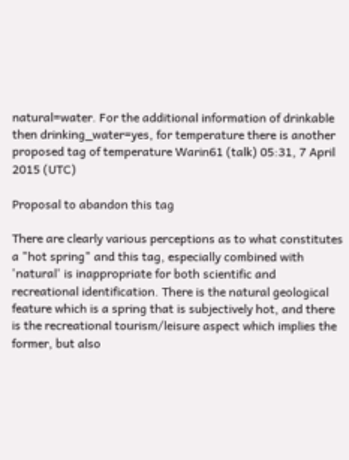natural=water. For the additional information of drinkable then drinking_water=yes, for temperature there is another proposed tag of temperature Warin61 (talk) 05:31, 7 April 2015 (UTC)

Proposal to abandon this tag

There are clearly various perceptions as to what constitutes a "hot spring" and this tag, especially combined with 'natural' is inappropriate for both scientific and recreational identification. There is the natural geological feature which is a spring that is subjectively hot, and there is the recreational tourism/leisure aspect which implies the former, but also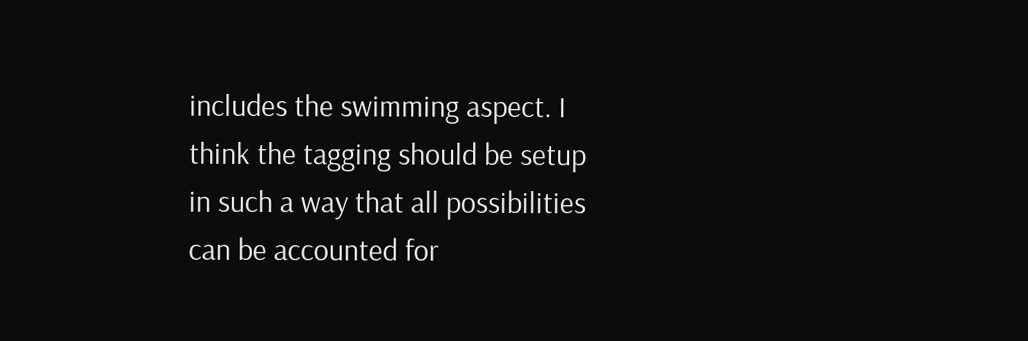includes the swimming aspect. I think the tagging should be setup in such a way that all possibilities can be accounted for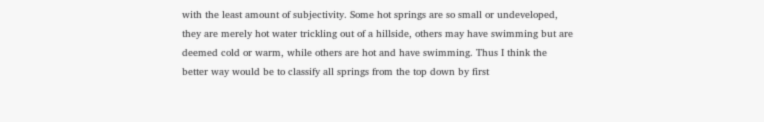with the least amount of subjectivity. Some hot springs are so small or undeveloped, they are merely hot water trickling out of a hillside, others may have swimming but are deemed cold or warm, while others are hot and have swimming. Thus I think the better way would be to classify all springs from the top down by first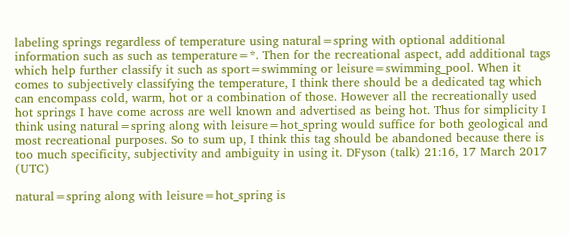labeling springs regardless of temperature using natural=spring with optional additional information such as such as temperature=*. Then for the recreational aspect, add additional tags which help further classify it such as sport=swimming or leisure=swimming_pool. When it comes to subjectively classifying the temperature, I think there should be a dedicated tag which can encompass cold, warm, hot or a combination of those. However all the recreationally used hot springs I have come across are well known and advertised as being hot. Thus for simplicity I think using natural=spring along with leisure=hot_spring would suffice for both geological and most recreational purposes. So to sum up, I think this tag should be abandoned because there is too much specificity, subjectivity and ambiguity in using it. DFyson (talk) 21:16, 17 March 2017 (UTC)

natural=spring along with leisure=hot_spring is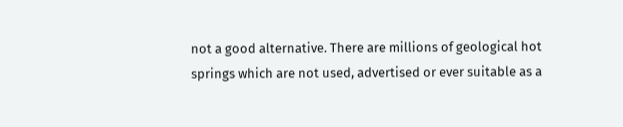not a good alternative. There are millions of geological hot springs which are not used, advertised or ever suitable as a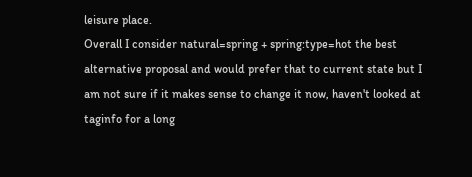leisure place.
Overall I consider natural=spring + spring:type=hot the best alternative proposal and would prefer that to current state but I am not sure if it makes sense to change it now, haven't looked at taginfo for a long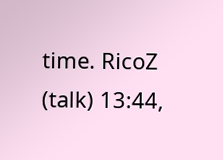time. RicoZ (talk) 13:44,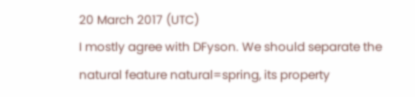20 March 2017 (UTC)
I mostly agree with DFyson. We should separate the natural feature natural=spring, its property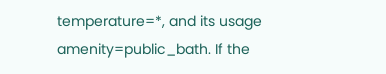temperature=*, and its usage amenity=public_bath. If the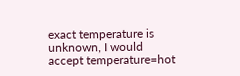exact temperature is unknown, I would accept temperature=hot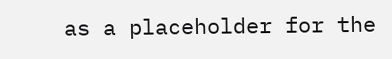as a placeholder for the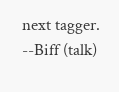next tagger. --Biff (talk)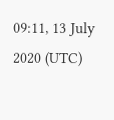09:11, 13 July 2020 (UTC)